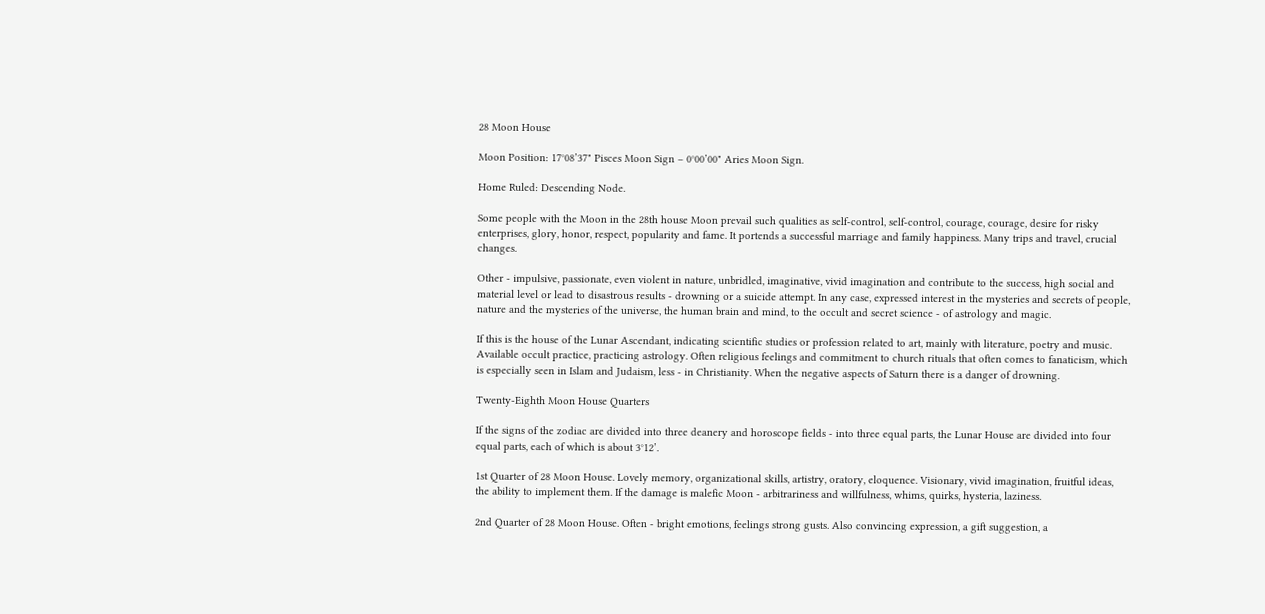28 Moon House

Moon Position: 17°08’37" Pisces Moon Sign – 0°00’00" Aries Moon Sign.

Home Ruled: Descending Node.

Some people with the Moon in the 28th house Moon prevail such qualities as self-control, self-control, courage, courage, desire for risky enterprises, glory, honor, respect, popularity and fame. It portends a successful marriage and family happiness. Many trips and travel, crucial changes.

Other - impulsive, passionate, even violent in nature, unbridled, imaginative, vivid imagination and contribute to the success, high social and material level or lead to disastrous results - drowning or a suicide attempt. In any case, expressed interest in the mysteries and secrets of people, nature and the mysteries of the universe, the human brain and mind, to the occult and secret science - of astrology and magic.

If this is the house of the Lunar Ascendant, indicating scientific studies or profession related to art, mainly with literature, poetry and music. Available occult practice, practicing astrology. Often religious feelings and commitment to church rituals that often comes to fanaticism, which is especially seen in Islam and Judaism, less - in Christianity. When the negative aspects of Saturn there is a danger of drowning.

Twenty-Eighth Moon House Quarters

If the signs of the zodiac are divided into three deanery and horoscope fields - into three equal parts, the Lunar House are divided into four equal parts, each of which is about 3°12’.

1st Quarter of 28 Moon House. Lovely memory, organizational skills, artistry, oratory, eloquence. Visionary, vivid imagination, fruitful ideas, the ability to implement them. If the damage is malefic Moon - arbitrariness and willfulness, whims, quirks, hysteria, laziness.

2nd Quarter of 28 Moon House. Often - bright emotions, feelings strong gusts. Also convincing expression, a gift suggestion, a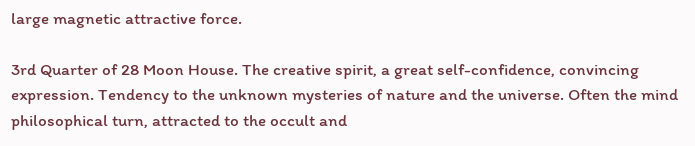large magnetic attractive force.

3rd Quarter of 28 Moon House. The creative spirit, a great self-confidence, convincing expression. Tendency to the unknown mysteries of nature and the universe. Often the mind philosophical turn, attracted to the occult and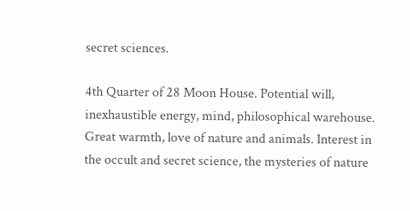secret sciences.

4th Quarter of 28 Moon House. Potential will, inexhaustible energy, mind, philosophical warehouse. Great warmth, love of nature and animals. Interest in the occult and secret science, the mysteries of nature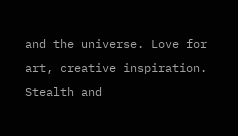and the universe. Love for art, creative inspiration. Stealth and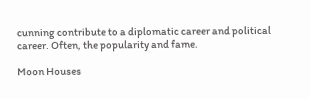cunning contribute to a diplomatic career and political career. Often, the popularity and fame.

Moon Houses